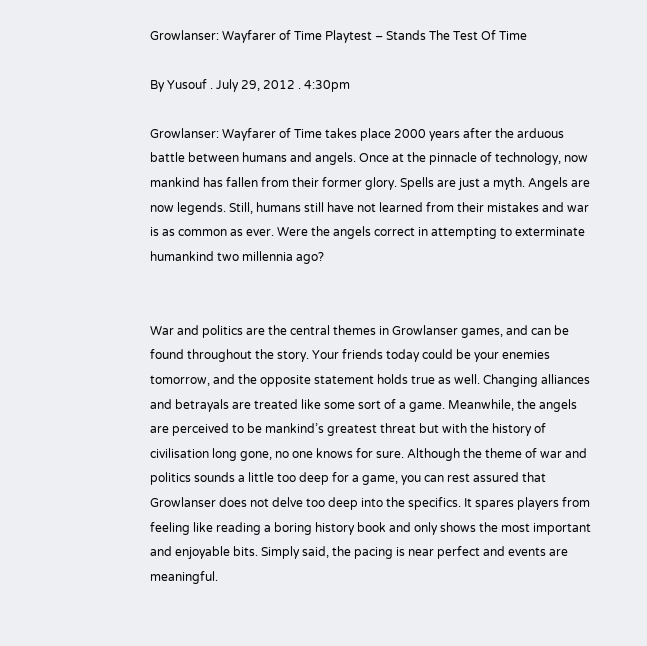Growlanser: Wayfarer of Time Playtest – Stands The Test Of Time

By Yusouf . July 29, 2012 . 4:30pm

Growlanser: Wayfarer of Time takes place 2000 years after the arduous battle between humans and angels. Once at the pinnacle of technology, now mankind has fallen from their former glory. Spells are just a myth. Angels are now legends. Still, humans still have not learned from their mistakes and war is as common as ever. Were the angels correct in attempting to exterminate humankind two millennia ago?


War and politics are the central themes in Growlanser games, and can be found throughout the story. Your friends today could be your enemies tomorrow, and the opposite statement holds true as well. Changing alliances and betrayals are treated like some sort of a game. Meanwhile, the angels are perceived to be mankind’s greatest threat but with the history of civilisation long gone, no one knows for sure. Although the theme of war and politics sounds a little too deep for a game, you can rest assured that Growlanser does not delve too deep into the specifics. It spares players from feeling like reading a boring history book and only shows the most important and enjoyable bits. Simply said, the pacing is near perfect and events are meaningful.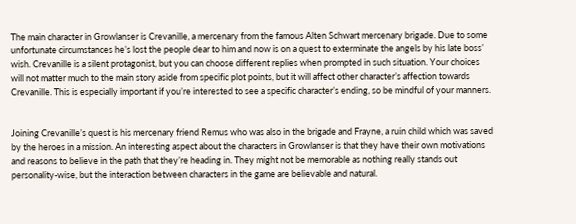The main character in Growlanser is Crevanille, a mercenary from the famous Alten Schwart mercenary brigade. Due to some unfortunate circumstances he’s lost the people dear to him and now is on a quest to exterminate the angels by his late boss’ wish. Crevanille is a silent protagonist, but you can choose different replies when prompted in such situation. Your choices will not matter much to the main story aside from specific plot points, but it will affect other character’s affection towards Crevanille. This is especially important if you’re interested to see a specific character’s ending, so be mindful of your manners.


Joining Crevanille’s quest is his mercenary friend Remus who was also in the brigade and Frayne, a ruin child which was saved by the heroes in a mission. An interesting aspect about the characters in Growlanser is that they have their own motivations and reasons to believe in the path that they’re heading in. They might not be memorable as nothing really stands out personality-wise, but the interaction between characters in the game are believable and natural.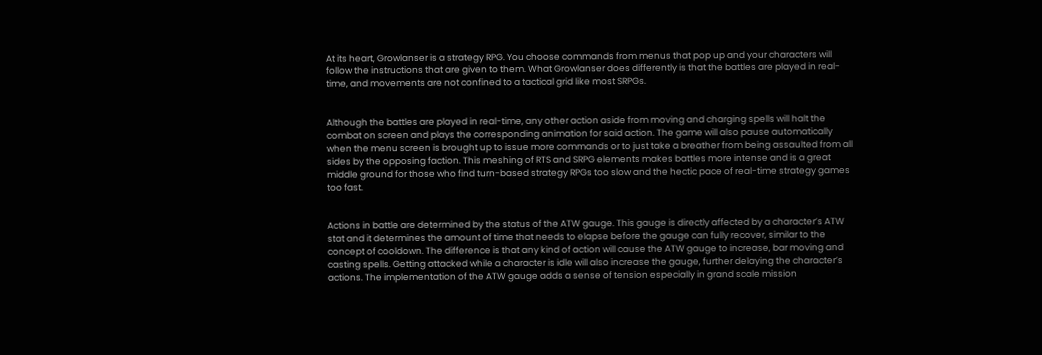At its heart, Growlanser is a strategy RPG. You choose commands from menus that pop up and your characters will follow the instructions that are given to them. What Growlanser does differently is that the battles are played in real-time, and movements are not confined to a tactical grid like most SRPGs.


Although the battles are played in real-time, any other action aside from moving and charging spells will halt the combat on screen and plays the corresponding animation for said action. The game will also pause automatically when the menu screen is brought up to issue more commands or to just take a breather from being assaulted from all sides by the opposing faction. This meshing of RTS and SRPG elements makes battles more intense and is a great middle ground for those who find turn-based strategy RPGs too slow and the hectic pace of real-time strategy games too fast.


Actions in battle are determined by the status of the ATW gauge. This gauge is directly affected by a character’s ATW stat and it determines the amount of time that needs to elapse before the gauge can fully recover, similar to the concept of cooldown. The difference is that any kind of action will cause the ATW gauge to increase, bar moving and casting spells. Getting attacked while a character is idle will also increase the gauge, further delaying the character’s actions. The implementation of the ATW gauge adds a sense of tension especially in grand scale mission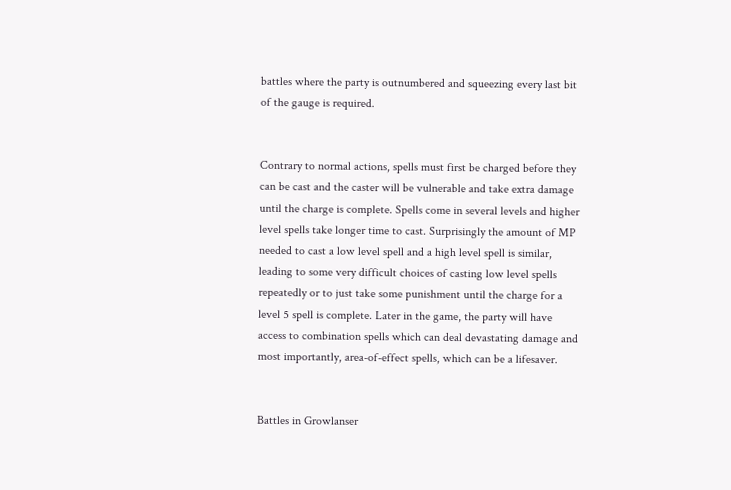battles where the party is outnumbered and squeezing every last bit of the gauge is required.


Contrary to normal actions, spells must first be charged before they can be cast and the caster will be vulnerable and take extra damage until the charge is complete. Spells come in several levels and higher level spells take longer time to cast. Surprisingly the amount of MP needed to cast a low level spell and a high level spell is similar, leading to some very difficult choices of casting low level spells repeatedly or to just take some punishment until the charge for a level 5 spell is complete. Later in the game, the party will have access to combination spells which can deal devastating damage and most importantly, area-of-effect spells, which can be a lifesaver.


Battles in Growlanser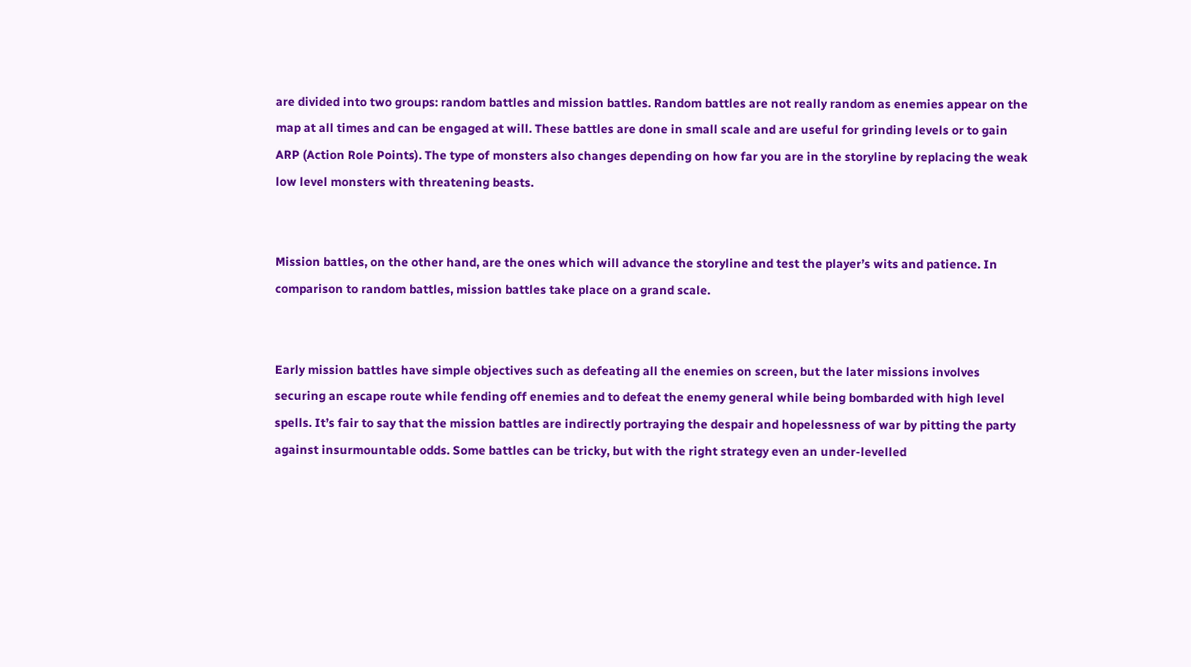are divided into two groups: random battles and mission battles. Random battles are not really random as enemies appear on the map at all times and can be engaged at will. These battles are done in small scale and are useful for grinding levels or to gain ARP (Action Role Points). The type of monsters also changes depending on how far you are in the storyline by replacing the weak low level monsters with threatening beasts.


Mission battles, on the other hand, are the ones which will advance the storyline and test the player’s wits and patience. In comparison to random battles, mission battles take place on a grand scale.


Early mission battles have simple objectives such as defeating all the enemies on screen, but the later missions involves securing an escape route while fending off enemies and to defeat the enemy general while being bombarded with high level spells. It’s fair to say that the mission battles are indirectly portraying the despair and hopelessness of war by pitting the party against insurmountable odds. Some battles can be tricky, but with the right strategy even an under-levelled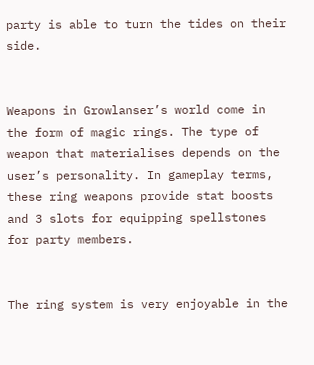party is able to turn the tides on their side.


Weapons in Growlanser’s world come in the form of magic rings. The type of weapon that materialises depends on the user’s personality. In gameplay terms, these ring weapons provide stat boosts and 3 slots for equipping spellstones for party members.


The ring system is very enjoyable in the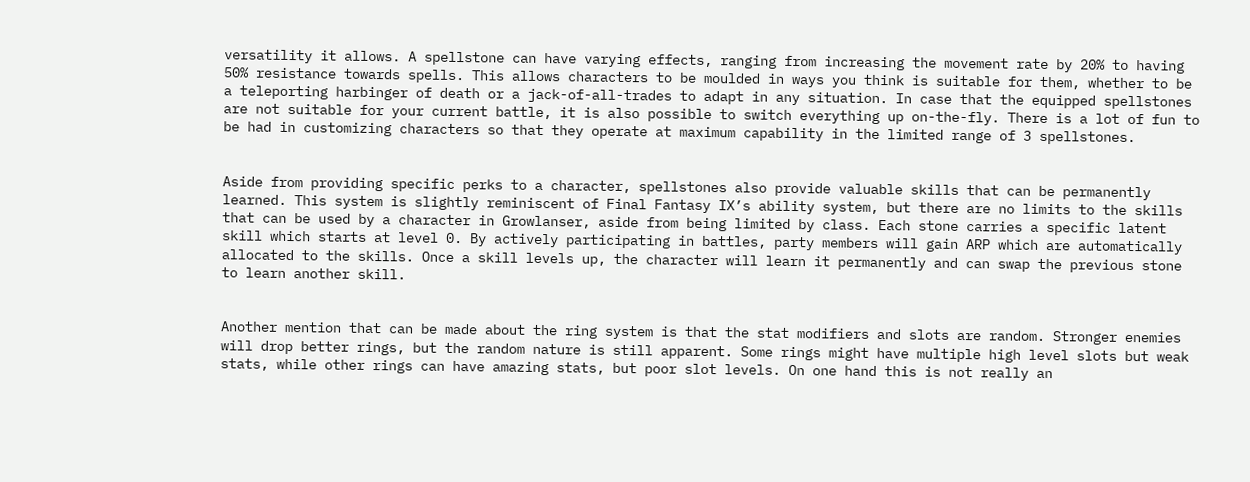versatility it allows. A spellstone can have varying effects, ranging from increasing the movement rate by 20% to having 50% resistance towards spells. This allows characters to be moulded in ways you think is suitable for them, whether to be a teleporting harbinger of death or a jack-of-all-trades to adapt in any situation. In case that the equipped spellstones are not suitable for your current battle, it is also possible to switch everything up on-the-fly. There is a lot of fun to be had in customizing characters so that they operate at maximum capability in the limited range of 3 spellstones.


Aside from providing specific perks to a character, spellstones also provide valuable skills that can be permanently learned. This system is slightly reminiscent of Final Fantasy IX’s ability system, but there are no limits to the skills that can be used by a character in Growlanser, aside from being limited by class. Each stone carries a specific latent skill which starts at level 0. By actively participating in battles, party members will gain ARP which are automatically allocated to the skills. Once a skill levels up, the character will learn it permanently and can swap the previous stone to learn another skill.


Another mention that can be made about the ring system is that the stat modifiers and slots are random. Stronger enemies will drop better rings, but the random nature is still apparent. Some rings might have multiple high level slots but weak stats, while other rings can have amazing stats, but poor slot levels. On one hand this is not really an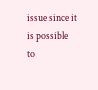issue since it is possible to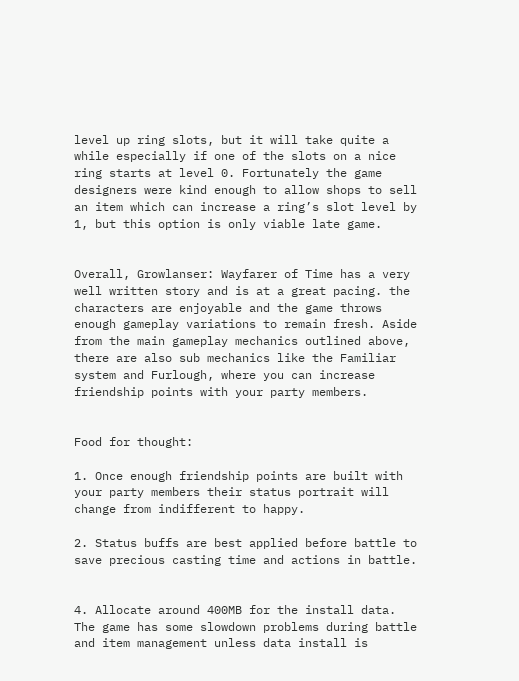level up ring slots, but it will take quite a while especially if one of the slots on a nice ring starts at level 0. Fortunately the game designers were kind enough to allow shops to sell an item which can increase a ring’s slot level by 1, but this option is only viable late game.


Overall, Growlanser: Wayfarer of Time has a very well written story and is at a great pacing. the characters are enjoyable and the game throws enough gameplay variations to remain fresh. Aside from the main gameplay mechanics outlined above, there are also sub mechanics like the Familiar system and Furlough, where you can increase friendship points with your party members.


Food for thought:

1. Once enough friendship points are built with your party members their status portrait will change from indifferent to happy.

2. Status buffs are best applied before battle to save precious casting time and actions in battle.


4. Allocate around 400MB for the install data. The game has some slowdown problems during battle and item management unless data install is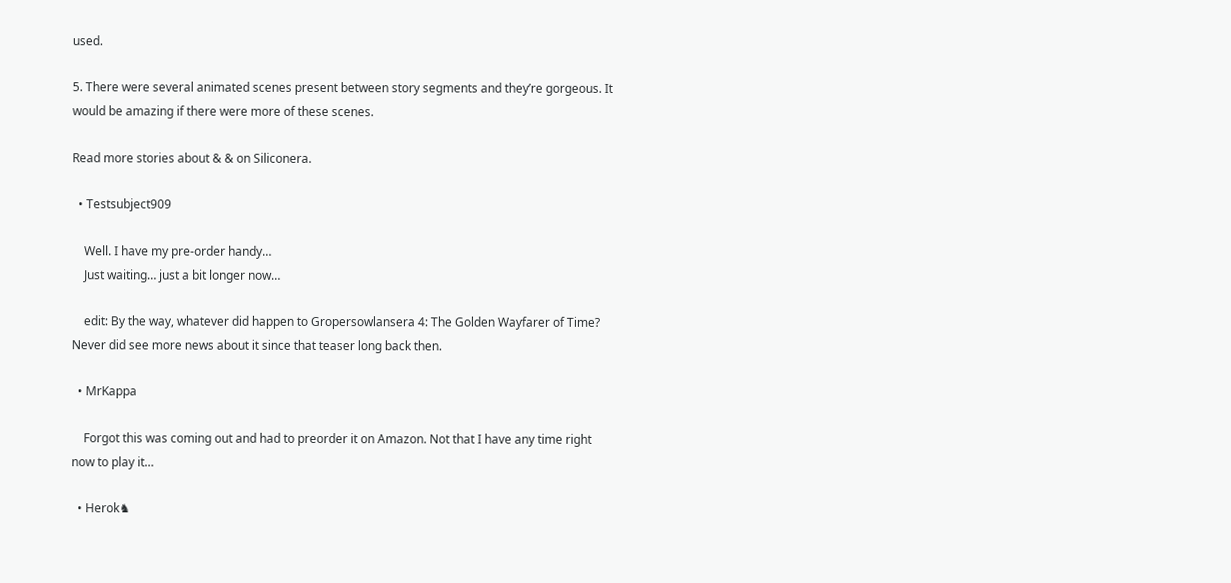used.

5. There were several animated scenes present between story segments and they’re gorgeous. It would be amazing if there were more of these scenes.

Read more stories about & & on Siliconera.

  • Testsubject909

    Well. I have my pre-order handy…
    Just waiting… just a bit longer now…

    edit: By the way, whatever did happen to Gropersowlansera 4: The Golden Wayfarer of Time? Never did see more news about it since that teaser long back then.

  • MrKappa

    Forgot this was coming out and had to preorder it on Amazon. Not that I have any time right now to play it…

  • Herok♞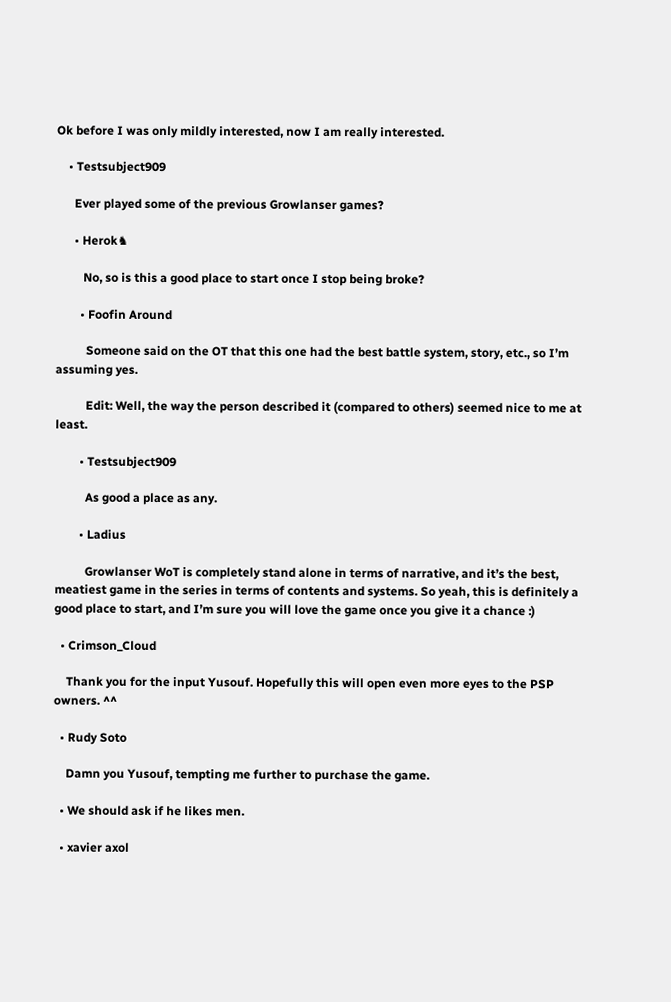Ok before I was only mildly interested, now I am really interested.

    • Testsubject909

      Ever played some of the previous Growlanser games?

      • Herok♞

         No, so is this a good place to start once I stop being broke?

        • Foofin Around

          Someone said on the OT that this one had the best battle system, story, etc., so I’m assuming yes.

          Edit: Well, the way the person described it (compared to others) seemed nice to me at least.

        • Testsubject909

          As good a place as any.

        • Ladius

          Growlanser WoT is completely stand alone in terms of narrative, and it’s the best, meatiest game in the series in terms of contents and systems. So yeah, this is definitely a good place to start, and I’m sure you will love the game once you give it a chance :)

  • Crimson_Cloud

    Thank you for the input Yusouf. Hopefully this will open even more eyes to the PSP owners. ^^

  • Rudy Soto

    Damn you Yusouf, tempting me further to purchase the game.

  • We should ask if he likes men.

  • xavier axol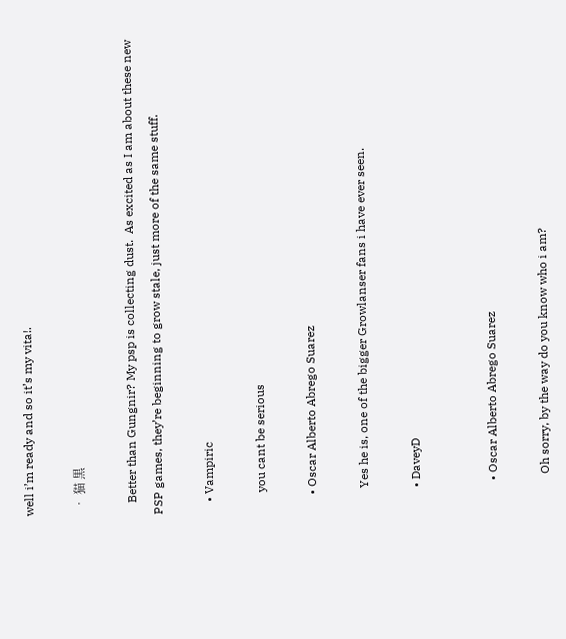well i’m ready and so it’s my vita!.

  • 猫 黒

    Better than Gungnir? My psp is collecting dust.  As excited as I am about these new PSP games, they’re beginning to grow stale, just more of the same stuff.

    • Vampiric

       you cant be serious

      • Oscar Alberto Abrego Suarez

        Yes he is, one of the bigger Growlanser fans i have ever seen.

        • DaveyD


          • Oscar Alberto Abrego Suarez

            Oh sorry, by the way do you know who i am?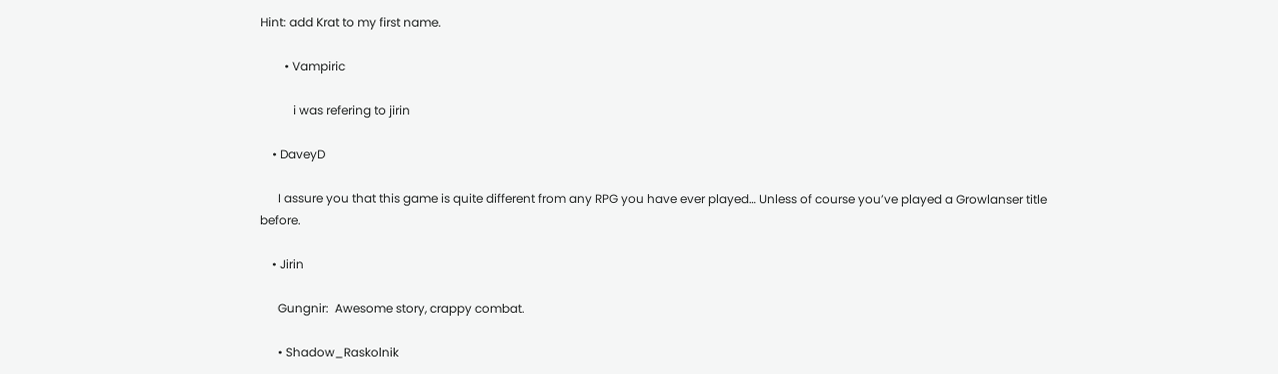Hint: add Krat to my first name.

        • Vampiric

           i was refering to jirin

    • DaveyD

      I assure you that this game is quite different from any RPG you have ever played… Unless of course you’ve played a Growlanser title before.

    • Jirin

      Gungnir:  Awesome story, crappy combat.

      • Shadow_Raskolnik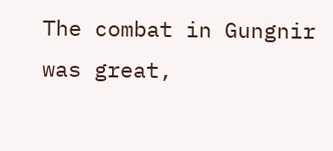The combat in Gungnir was great,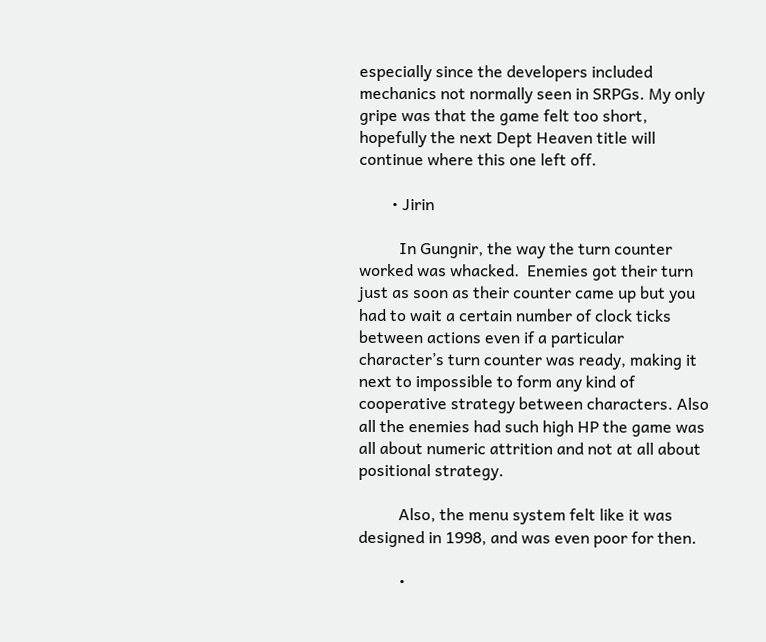especially since the developers included mechanics not normally seen in SRPGs. My only gripe was that the game felt too short, hopefully the next Dept Heaven title will continue where this one left off.

        • Jirin

          In Gungnir, the way the turn counter worked was whacked.  Enemies got their turn just as soon as their counter came up but you had to wait a certain number of clock ticks between actions even if a particular character’s turn counter was ready, making it next to impossible to form any kind of cooperative strategy between characters. Also all the enemies had such high HP the game was all about numeric attrition and not at all about positional strategy.

          Also, the menu system felt like it was designed in 1998, and was even poor for then.

          •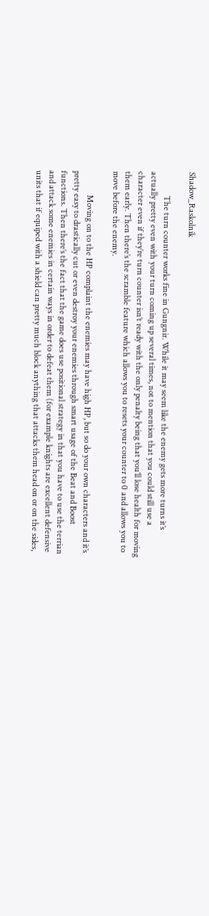Shadow_Raskolnik

            The turn counter works fine in Gungnir. While it may seem like the enemy gets more turns it’s actually pretty even with your turn coming up several times, not to mention that you could still use a character even if they’re turn counter isn’t ready with the only penalty being that you’ll lose health for moving them early. Then there’s the scramble feature which allows you to resets your counter to 0 and allows you to move before the enemy.

            Moving on to the HP complaint the enemies may have high HP, but so do your own characters and it’s pretty easy to drastically cut or even destroy your enemies through smart usage of the Beat and Boost functions. Then there’s the fact that the game does use positional strategy in that you have to use the terrian and attack some enemies in certain ways in order to defeat them (for example knights are excellent defensive units that if equiped with a shield can pretty much block anything that attacks them head on or on the sides,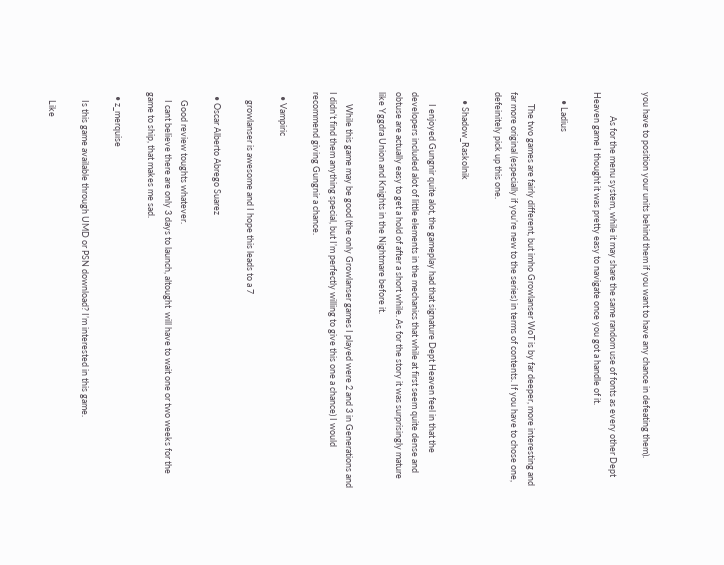you have to position your units behind them if you want to have any chance in defeating them).

            As for the menu system, while it may share the same random use of fonts as every other Dept Heaven game I thought it was pretty easy to navigate once you got a handle of it.

    • Ladius

      The two games are fairly different, but imho Growlanser WoT is by far deeper, more interesting and far more original (especially if you’re new to the series) in terms of contents. If you have to chose one, defeinitely pick up this one.

    • Shadow_Raskolnik

      I enjoyed Gungnir quite alot, the gameplay had that signature Dept Heaven feel in that the developers included alot of little elements in the mechanics that while at first seem quite dense and obtuse are actually easy to get a hold of after a short while. As for the story it was surprisingly mature like Yggdra Union and Knights in the Nightmare before it.

      While this game may be good (the only Growlanser games I played were 2 and 3 in Generations and I didn’t find them anything special, but I’m perfectly willing to give this one a chance) I would recommend giving Gungnir a chance.

  • Vampiric

    growlanser is awesome and I hope this leads to a 7

  • Oscar Alberto Abrego Suarez

    Good review toughts whatever.
    I cant believe there are only 3 days to launch, altought  will have to wait one or two weeks for the game to ship, that makes me sad.

  • z_merquise

    Is this game available through UMD or PSN download? I’m interested in this game.

    Like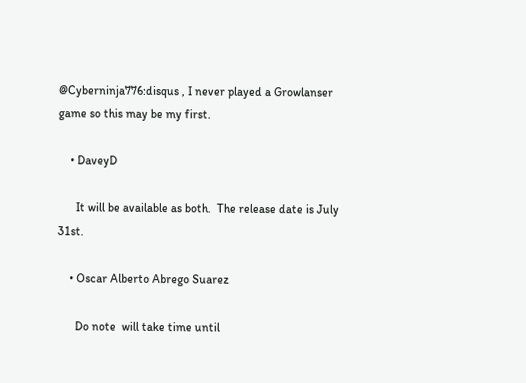@Cyberninja776:disqus , I never played a Growlanser game so this may be my first.

    • DaveyD

      It will be available as both.  The release date is July 31st.

    • Oscar Alberto Abrego Suarez

      Do note  will take time until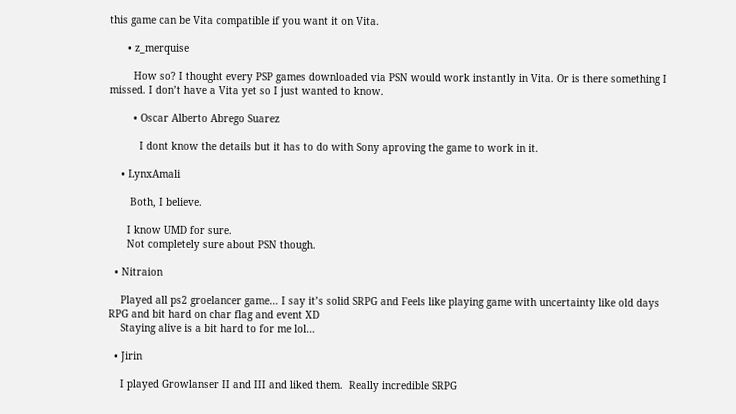this game can be Vita compatible if you want it on Vita.

      • z_merquise

        How so? I thought every PSP games downloaded via PSN would work instantly in Vita. Or is there something I missed. I don’t have a Vita yet so I just wanted to know.

        • Oscar Alberto Abrego Suarez

          I dont know the details but it has to do with Sony aproving the game to work in it.

    • LynxAmali

       Both, I believe.

      I know UMD for sure.
      Not completely sure about PSN though.

  • Nitraion

    Played all ps2 groelancer game… I say it’s solid SRPG and Feels like playing game with uncertainty like old days RPG and bit hard on char flag and event XD
    Staying alive is a bit hard to for me lol…

  • Jirin

    I played Growlanser II and III and liked them.  Really incredible SRPG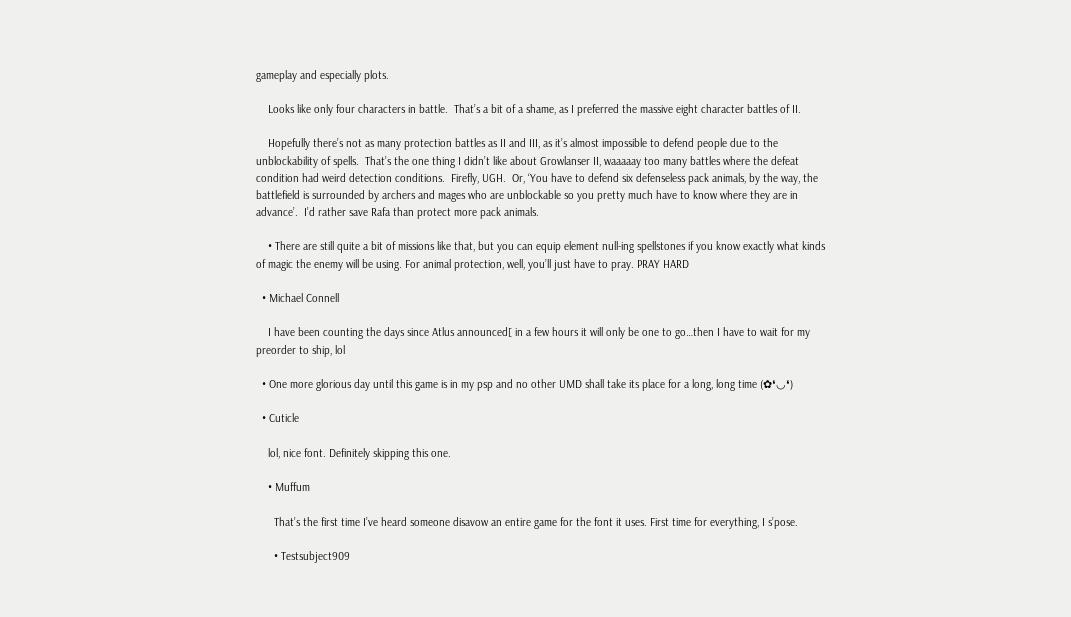gameplay and especially plots.

    Looks like only four characters in battle.  That’s a bit of a shame, as I preferred the massive eight character battles of II.

    Hopefully there’s not as many protection battles as II and III, as it’s almost impossible to defend people due to the unblockability of spells.  That’s the one thing I didn’t like about Growlanser II, waaaaay too many battles where the defeat condition had weird detection conditions.  Firefly, UGH.  Or, ‘You have to defend six defenseless pack animals, by the way, the battlefield is surrounded by archers and mages who are unblockable so you pretty much have to know where they are in advance’.  I’d rather save Rafa than protect more pack animals.

    • There are still quite a bit of missions like that, but you can equip element null-ing spellstones if you know exactly what kinds of magic the enemy will be using. For animal protection, well, you’ll just have to pray. PRAY HARD

  • Michael Connell

    I have been counting the days since Atlus announced[ in a few hours it will only be one to go…then I have to wait for my preorder to ship, lol

  • One more glorious day until this game is in my psp and no other UMD shall take its place for a long, long time (✿❛◡❛)

  • Cuticle

    lol, nice font. Definitely skipping this one.

    • Muffum

      That’s the first time I’ve heard someone disavow an entire game for the font it uses. First time for everything, I s’pose.

      • Testsubject909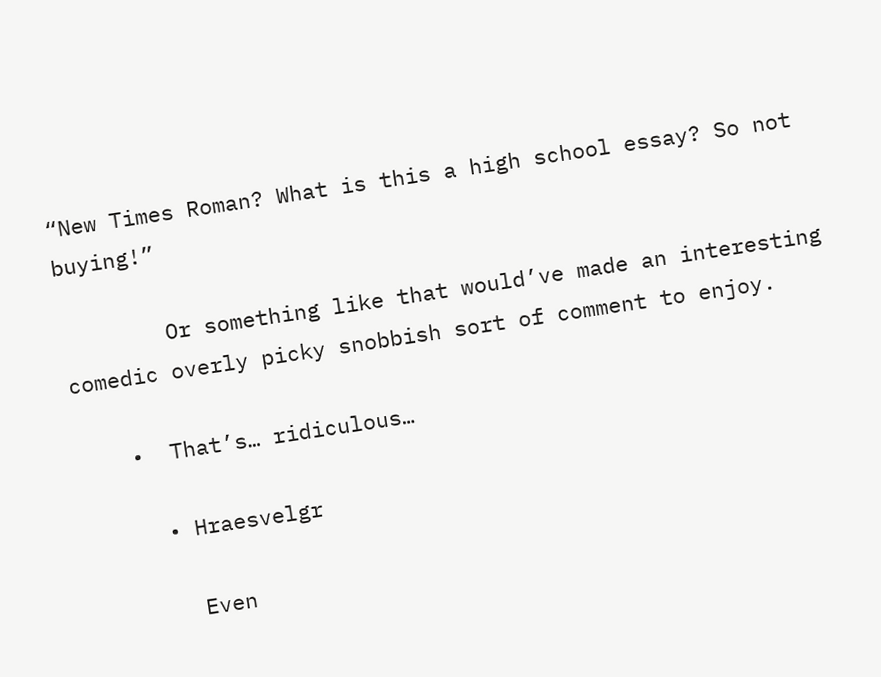“New Times Roman? What is this a high school essay? So not buying!”

        Or something like that would’ve made an interesting comedic overly picky snobbish sort of comment to enjoy.

    •  That’s… ridiculous…

      • Hraesvelgr

        Even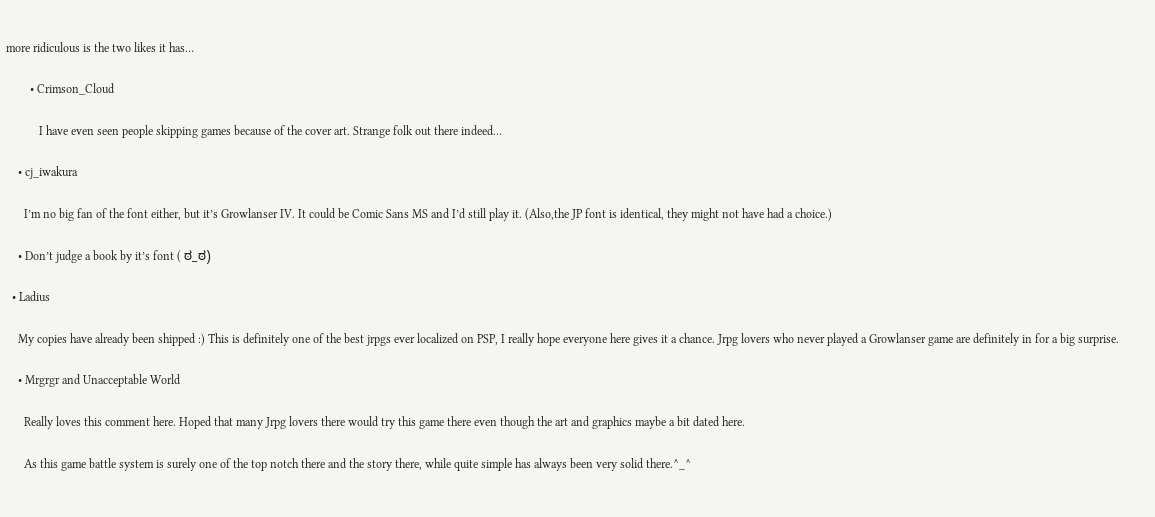more ridiculous is the two likes it has…

        • Crimson_Cloud

           I have even seen people skipping games because of the cover art. Strange folk out there indeed…

    • cj_iwakura

      I’m no big fan of the font either, but it’s Growlanser IV. It could be Comic Sans MS and I’d still play it. (Also,the JP font is identical, they might not have had a choice.)

    • Don’t judge a book by it’s font ( ಠ_ಠ)

  • Ladius

    My copies have already been shipped :) This is definitely one of the best jrpgs ever localized on PSP, I really hope everyone here gives it a chance. Jrpg lovers who never played a Growlanser game are definitely in for a big surprise.

    • Mrgrgr and Unacceptable World

      Really loves this comment here. Hoped that many Jrpg lovers there would try this game there even though the art and graphics maybe a bit dated here.

      As this game battle system is surely one of the top notch there and the story there, while quite simple has always been very solid there.^_^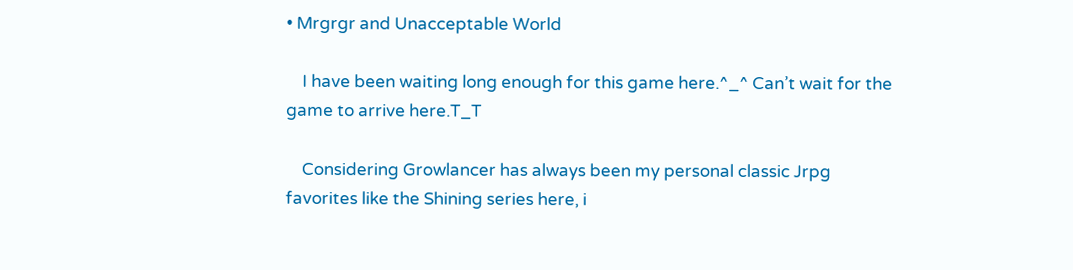• Mrgrgr and Unacceptable World

    I have been waiting long enough for this game here.^_^ Can’t wait for the game to arrive here.T_T

    Considering Growlancer has always been my personal classic Jrpg favorites like the Shining series here, i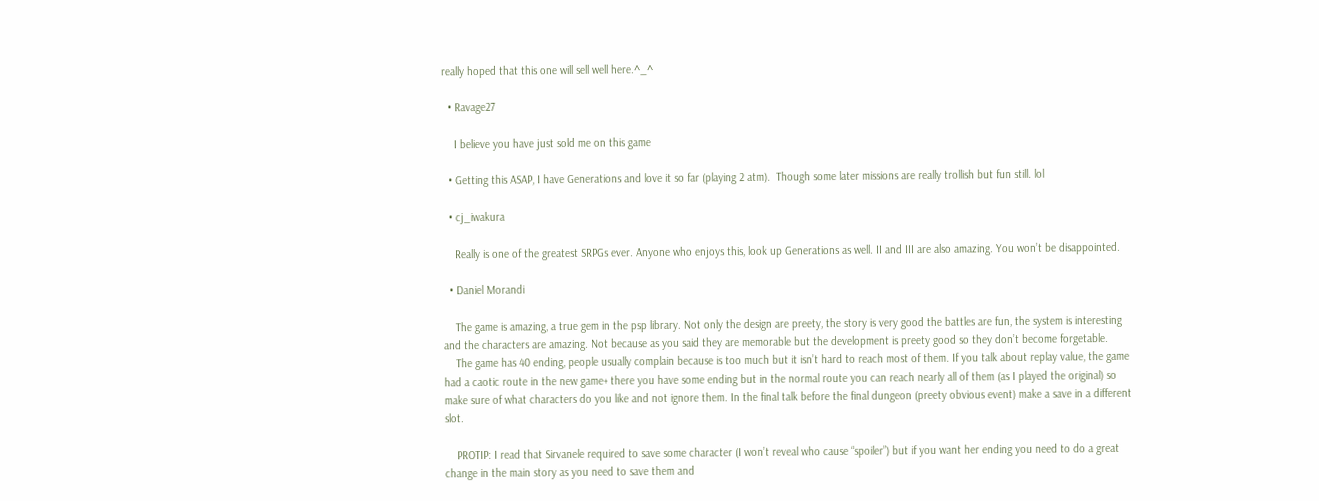really hoped that this one will sell well here.^_^

  • Ravage27

    I believe you have just sold me on this game

  • Getting this ASAP, I have Generations and love it so far (playing 2 atm).  Though some later missions are really trollish but fun still. lol

  • cj_iwakura

    Really is one of the greatest SRPGs ever. Anyone who enjoys this, look up Generations as well. II and III are also amazing. You won’t be disappointed.

  • Daniel Morandi

    The game is amazing, a true gem in the psp library. Not only the design are preety, the story is very good the battles are fun, the system is interesting and the characters are amazing. Not because as you said they are memorable but the development is preety good so they don’t become forgetable.
    The game has 40 ending, people usually complain because is too much but it isn’t hard to reach most of them. If you talk about replay value, the game had a caotic route in the new game+ there you have some ending but in the normal route you can reach nearly all of them (as I played the original) so make sure of what characters do you like and not ignore them. In the final talk before the final dungeon (preety obvious event) make a save in a different slot.

    PROTIP: I read that Sirvanele required to save some character (I won’t reveal who cause “spoiler”) but if you want her ending you need to do a great change in the main story as you need to save them and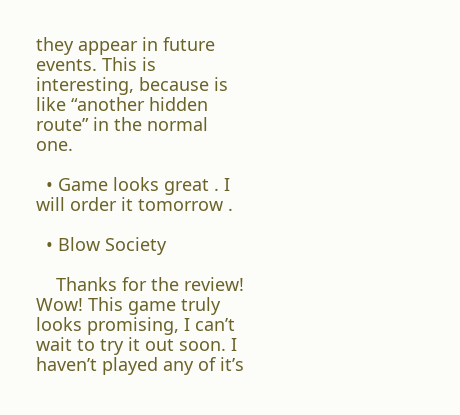they appear in future events. This is interesting, because is like “another hidden route” in the normal one.

  • Game looks great . I will order it tomorrow .

  • Blow Society

    Thanks for the review! Wow! This game truly looks promising, I can’t wait to try it out soon. I haven’t played any of it’s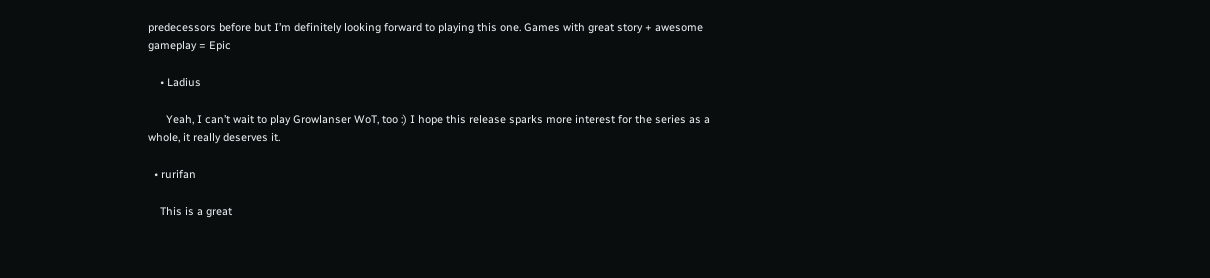predecessors before but I’m definitely looking forward to playing this one. Games with great story + awesome gameplay = Epic

    • Ladius

      Yeah, I can’t wait to play Growlanser WoT, too :) I hope this release sparks more interest for the series as a whole, it really deserves it.

  • rurifan

    This is a great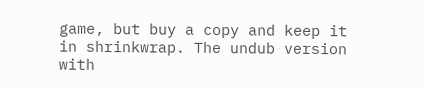game, but buy a copy and keep it in shrinkwrap. The undub version with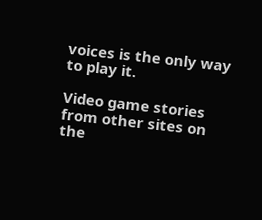voices is the only way to play it.

Video game stories from other sites on the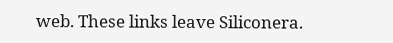web. These links leave Siliconera.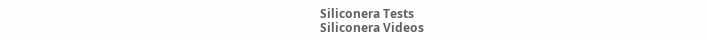Siliconera Tests
Siliconera Videos